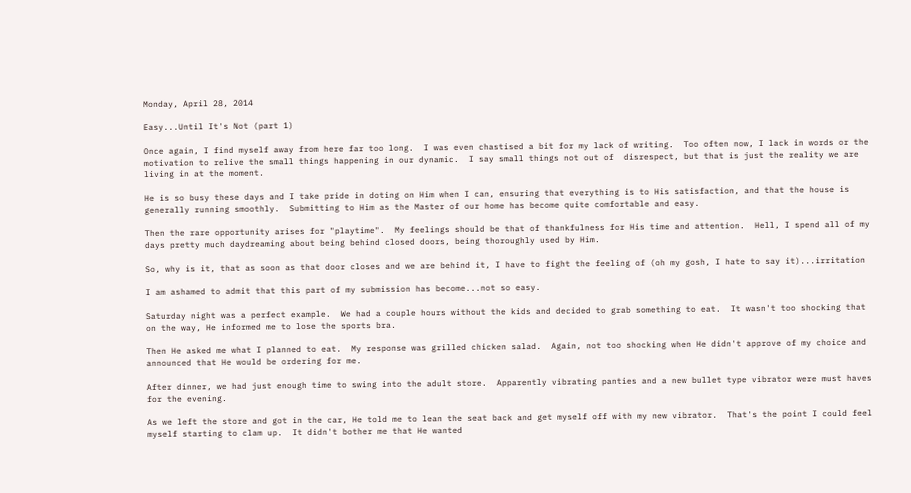Monday, April 28, 2014

Easy...Until It's Not (part 1)

Once again, I find myself away from here far too long.  I was even chastised a bit for my lack of writing.  Too often now, I lack in words or the motivation to relive the small things happening in our dynamic.  I say small things not out of  disrespect, but that is just the reality we are living in at the moment.

He is so busy these days and I take pride in doting on Him when I can, ensuring that everything is to His satisfaction, and that the house is generally running smoothly.  Submitting to Him as the Master of our home has become quite comfortable and easy.

Then the rare opportunity arises for "playtime".  My feelings should be that of thankfulness for His time and attention.  Hell, I spend all of my days pretty much daydreaming about being behind closed doors, being thoroughly used by Him.

So, why is it, that as soon as that door closes and we are behind it, I have to fight the feeling of (oh my gosh, I hate to say it)...irritation

I am ashamed to admit that this part of my submission has become...not so easy.

Saturday night was a perfect example.  We had a couple hours without the kids and decided to grab something to eat.  It wasn't too shocking that on the way, He informed me to lose the sports bra.

Then He asked me what I planned to eat.  My response was grilled chicken salad.  Again, not too shocking when He didn't approve of my choice and announced that He would be ordering for me.

After dinner, we had just enough time to swing into the adult store.  Apparently vibrating panties and a new bullet type vibrator were must haves for the evening.

As we left the store and got in the car, He told me to lean the seat back and get myself off with my new vibrator.  That's the point I could feel myself starting to clam up.  It didn't bother me that He wanted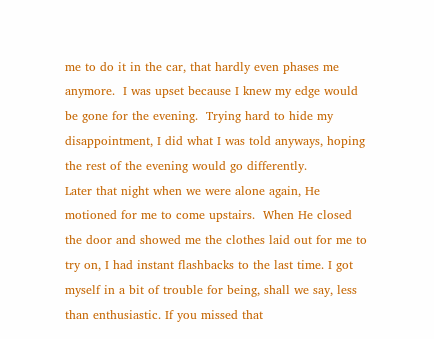me to do it in the car, that hardly even phases me anymore.  I was upset because I knew my edge would be gone for the evening.  Trying hard to hide my disappointment, I did what I was told anyways, hoping the rest of the evening would go differently.
Later that night when we were alone again, He motioned for me to come upstairs.  When He closed the door and showed me the clothes laid out for me to try on, I had instant flashbacks to the last time. I got myself in a bit of trouble for being, shall we say, less than enthusiastic. If you missed that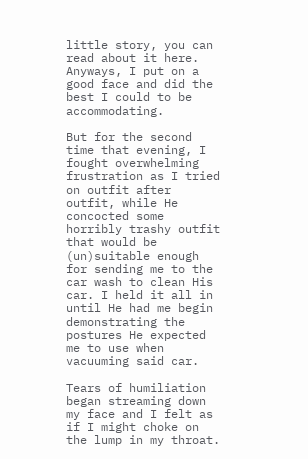little story, you can read about it here.  Anyways, I put on a good face and did the best I could to be accommodating.

But for the second time that evening, I fought overwhelming frustration as I tried on outfit after outfit, while He concocted some horribly trashy outfit that would be (un)suitable enough for sending me to the car wash to clean His car. I held it all in until He had me begin demonstrating the postures He expected me to use when vacuuming said car.

Tears of humiliation began streaming down my face and I felt as if I might choke on the lump in my throat.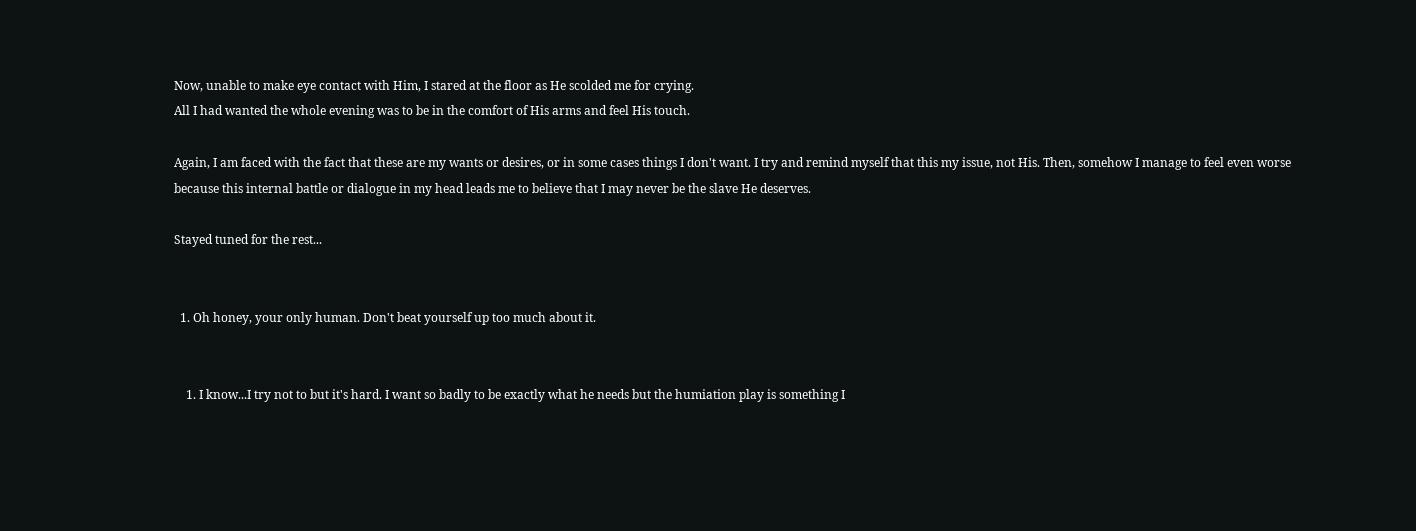Now, unable to make eye contact with Him, I stared at the floor as He scolded me for crying.
All I had wanted the whole evening was to be in the comfort of His arms and feel His touch.

Again, I am faced with the fact that these are my wants or desires, or in some cases things I don't want. I try and remind myself that this my issue, not His. Then, somehow I manage to feel even worse because this internal battle or dialogue in my head leads me to believe that I may never be the slave He deserves.

Stayed tuned for the rest...


  1. Oh honey, your only human. Don't beat yourself up too much about it.


    1. I know...I try not to but it's hard. I want so badly to be exactly what he needs but the humiation play is something I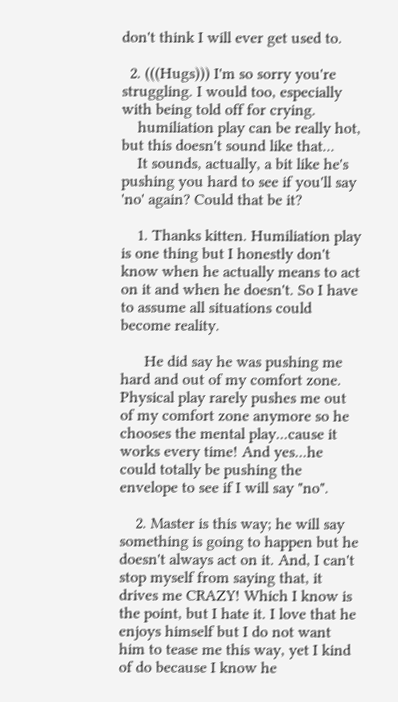don't think I will ever get used to.

  2. (((Hugs))) I'm so sorry you're struggling. I would too, especially with being told off for crying.
    humiliation play can be really hot, but this doesn't sound like that...
    It sounds, actually, a bit like he's pushing you hard to see if you'll say 'no' again? Could that be it?

    1. Thanks kitten. Humiliation play is one thing but I honestly don't know when he actually means to act on it and when he doesn't. So I have to assume all situations could become reality.

      He did say he was pushing me hard and out of my comfort zone. Physical play rarely pushes me out of my comfort zone anymore so he chooses the mental play...cause it works every time! And yes...he could totally be pushing the envelope to see if I will say "no".

    2. Master is this way; he will say something is going to happen but he doesn't always act on it. And, I can't stop myself from saying that, it drives me CRAZY! Which I know is the point, but I hate it. I love that he enjoys himself but I do not want him to tease me this way, yet I kind of do because I know he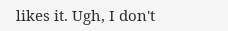likes it. Ugh, I don't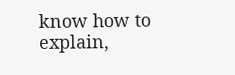know how to explain,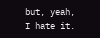but, yeah, I hate it.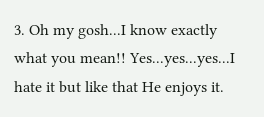3. Oh my gosh...I know exactly what you mean!! Yes...yes...yes...I hate it but like that He enjoys it.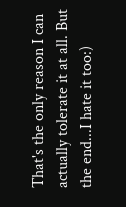That's the only reason I can actually tolerate it at all. But the end...I hate it too:)